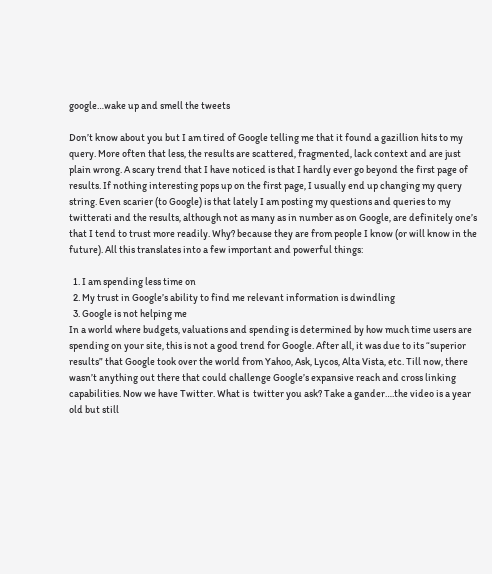google…wake up and smell the tweets

Don’t know about you but I am tired of Google telling me that it found a gazillion hits to my query. More often that less, the results are scattered, fragmented, lack context and are just plain wrong. A scary trend that I have noticed is that I hardly ever go beyond the first page of results. If nothing interesting pops up on the first page, I usually end up changing my query string. Even scarier (to Google) is that lately I am posting my questions and queries to my twitterati and the results, although not as many as in number as on Google, are definitely one’s that I tend to trust more readily. Why? because they are from people I know (or will know in the future). All this translates into a few important and powerful things:

  1. I am spending less time on
  2. My trust in Google’s ability to find me relevant information is dwindling
  3. Google is not helping me
In a world where budgets, valuations and spending is determined by how much time users are spending on your site, this is not a good trend for Google. After all, it was due to its “superior results” that Google took over the world from Yahoo, Ask, Lycos, Alta Vista, etc. Till now, there wasn’t anything out there that could challenge Google’s expansive reach and cross linking capabilities. Now we have Twitter. What is  twitter you ask? Take a gander….the video is a year old but still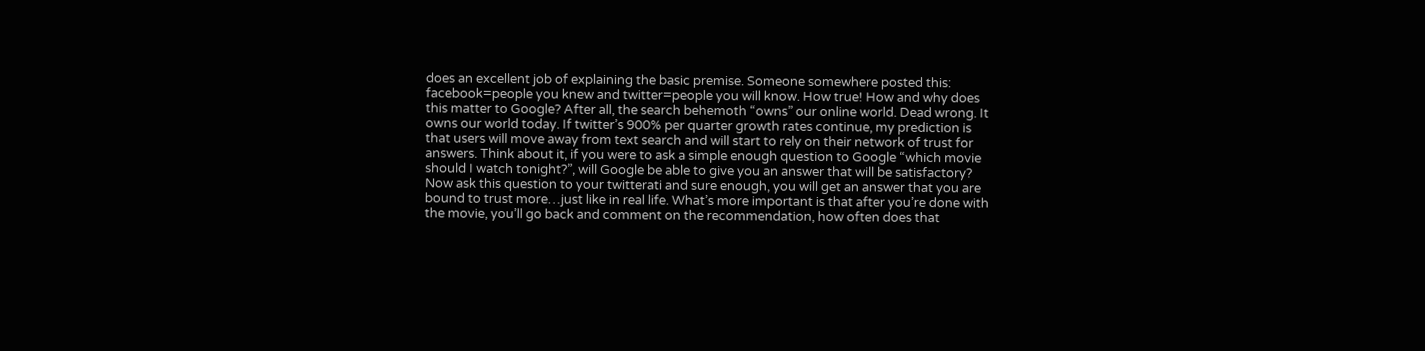does an excellent job of explaining the basic premise. Someone somewhere posted this: facebook=people you knew and twitter=people you will know. How true! How and why does this matter to Google? After all, the search behemoth “owns” our online world. Dead wrong. It owns our world today. If twitter’s 900% per quarter growth rates continue, my prediction is that users will move away from text search and will start to rely on their network of trust for answers. Think about it, if you were to ask a simple enough question to Google “which movie should I watch tonight?”, will Google be able to give you an answer that will be satisfactory? Now ask this question to your twitterati and sure enough, you will get an answer that you are bound to trust more…just like in real life. What’s more important is that after you’re done with the movie, you’ll go back and comment on the recommendation, how often does that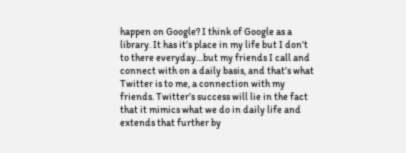happen on Google? I think of Google as a library. It has it’s place in my life but I don’t to there everyday…but my friends I call and connect with on a daily basis, and that’s what Twitter is to me, a connection with my friends. Twitter’s success will lie in the fact that it mimics what we do in daily life and extends that further by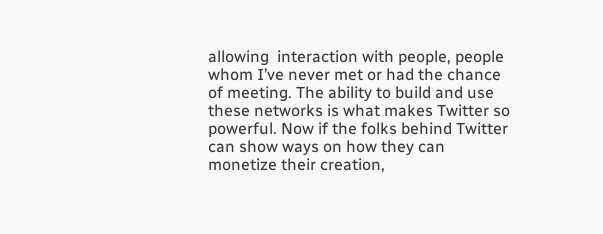allowing  interaction with people, people whom I’ve never met or had the chance of meeting. The ability to build and use these networks is what makes Twitter so powerful. Now if the folks behind Twitter can show ways on how they can monetize their creation,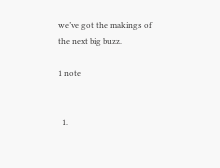we’ve got the makings of the next big buzz.

1 note


  1.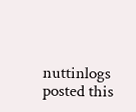nuttinlogs posted this